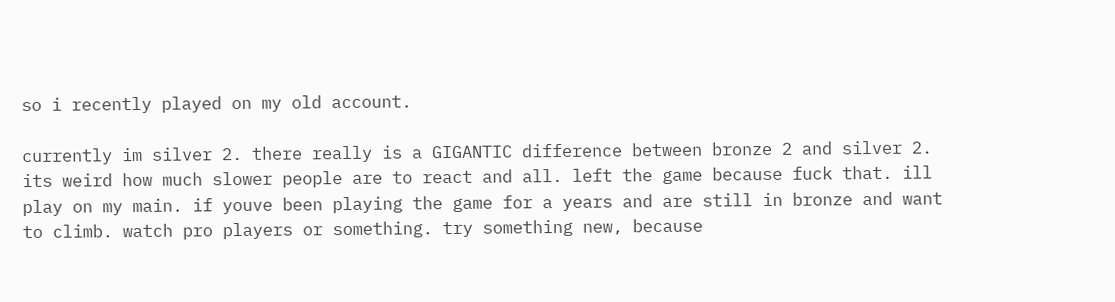so i recently played on my old account.

currently im silver 2. there really is a GIGANTIC difference between bronze 2 and silver 2. its weird how much slower people are to react and all. left the game because fuck that. ill play on my main. if youve been playing the game for a years and are still in bronze and want to climb. watch pro players or something. try something new, because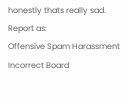honestly thats really sad.
Report as:
Offensive Spam Harassment Incorrect Board